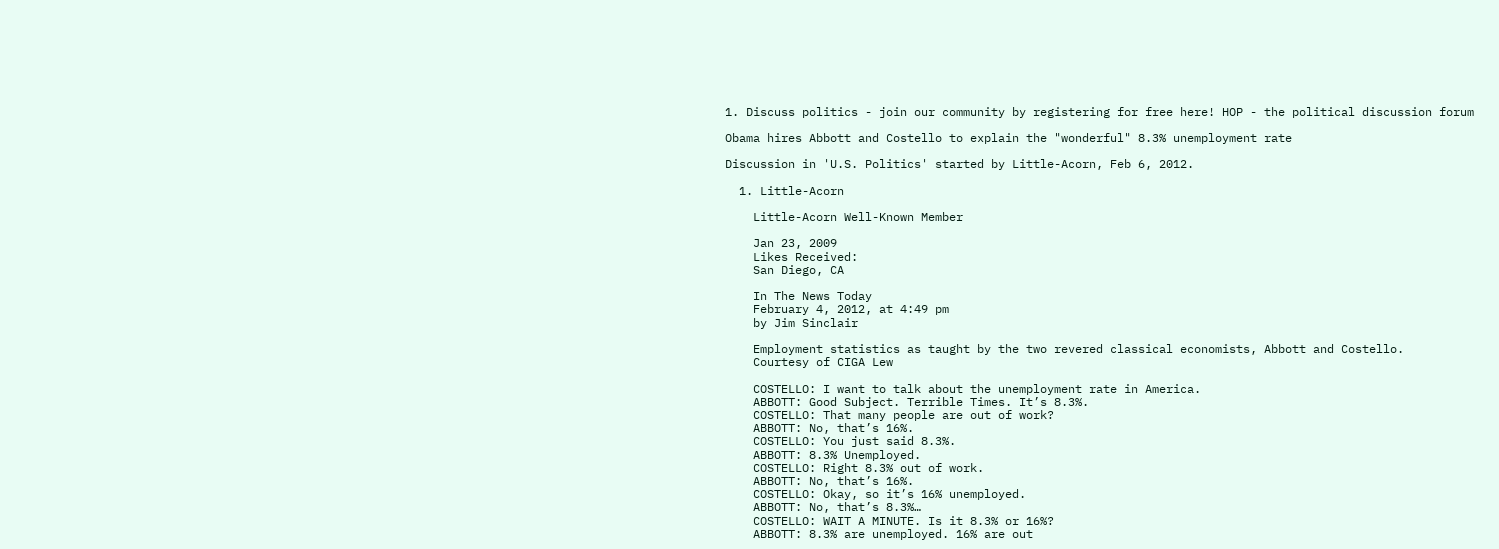1. Discuss politics - join our community by registering for free here! HOP - the political discussion forum

Obama hires Abbott and Costello to explain the "wonderful" 8.3% unemployment rate

Discussion in 'U.S. Politics' started by Little-Acorn, Feb 6, 2012.

  1. Little-Acorn

    Little-Acorn Well-Known Member

    Jan 23, 2009
    Likes Received:
    San Diego, CA

    In The News Today
    February 4, 2012, at 4:49 pm
    by Jim Sinclair

    Employment statistics as taught by the two revered classical economists, Abbott and Costello.
    Courtesy of CIGA Lew

    COSTELLO: I want to talk about the unemployment rate in America.
    ABBOTT: Good Subject. Terrible Times. It’s 8.3%.
    COSTELLO: That many people are out of work?
    ABBOTT: No, that’s 16%.
    COSTELLO: You just said 8.3%.
    ABBOTT: 8.3% Unemployed.
    COSTELLO: Right 8.3% out of work.
    ABBOTT: No, that’s 16%.
    COSTELLO: Okay, so it’s 16% unemployed.
    ABBOTT: No, that’s 8.3%…
    COSTELLO: WAIT A MINUTE. Is it 8.3% or 16%?
    ABBOTT: 8.3% are unemployed. 16% are out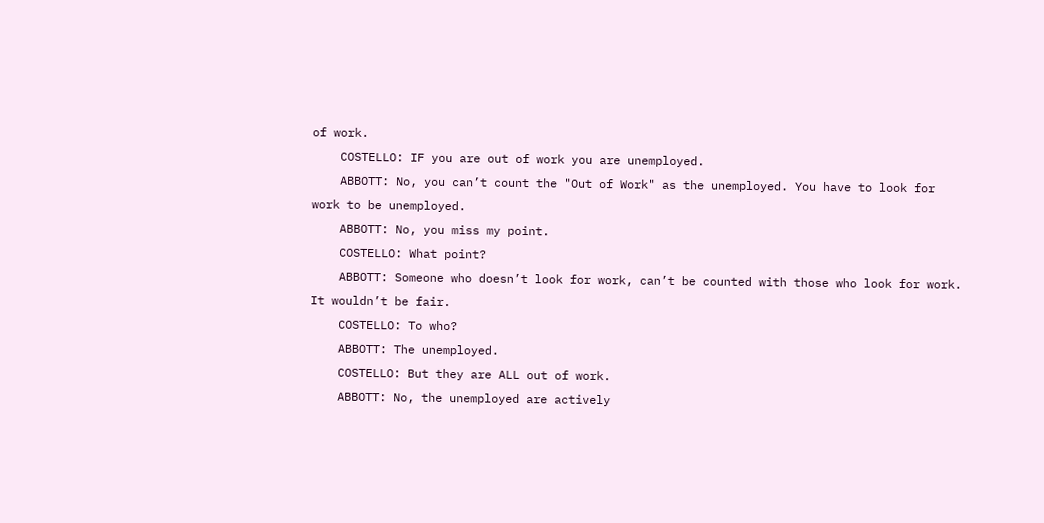of work.
    COSTELLO: IF you are out of work you are unemployed.
    ABBOTT: No, you can’t count the "Out of Work" as the unemployed. You have to look for work to be unemployed.
    ABBOTT: No, you miss my point.
    COSTELLO: What point?
    ABBOTT: Someone who doesn’t look for work, can’t be counted with those who look for work. It wouldn’t be fair.
    COSTELLO: To who?
    ABBOTT: The unemployed.
    COSTELLO: But they are ALL out of work.
    ABBOTT: No, the unemployed are actively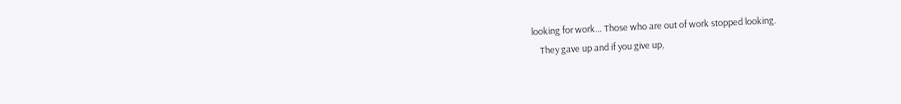looking for work… Those who are out of work stopped looking.
    They gave up and if you give up,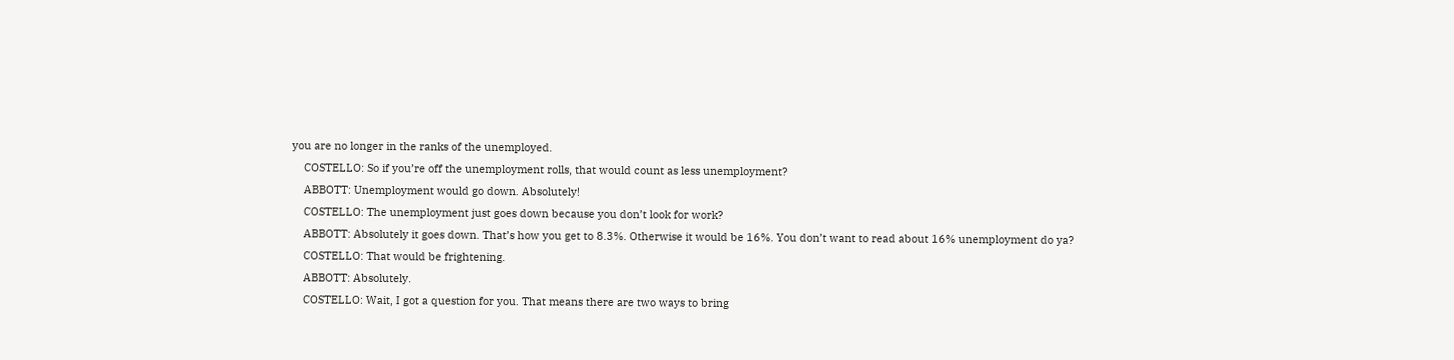you are no longer in the ranks of the unemployed.
    COSTELLO: So if you’re off the unemployment rolls, that would count as less unemployment?
    ABBOTT: Unemployment would go down. Absolutely!
    COSTELLO: The unemployment just goes down because you don’t look for work?
    ABBOTT: Absolutely it goes down. That’s how you get to 8.3%. Otherwise it would be 16%. You don’t want to read about 16% unemployment do ya?
    COSTELLO: That would be frightening.
    ABBOTT: Absolutely.
    COSTELLO: Wait, I got a question for you. That means there are two ways to bring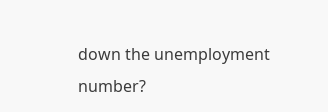down the unemployment number?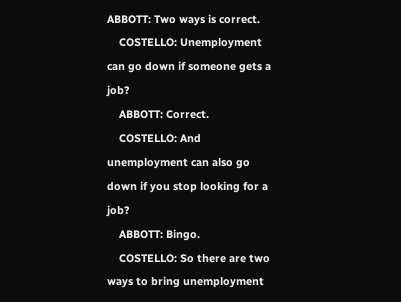ABBOTT: Two ways is correct.
    COSTELLO: Unemployment can go down if someone gets a job?
    ABBOTT: Correct.
    COSTELLO: And unemployment can also go down if you stop looking for a job?
    ABBOTT: Bingo.
    COSTELLO: So there are two ways to bring unemployment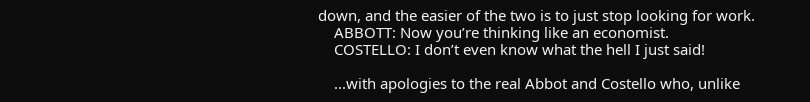down, and the easier of the two is to just stop looking for work.
    ABBOTT: Now you’re thinking like an economist.
    COSTELLO: I don’t even know what the hell I just said!

    ...with apologies to the real Abbot and Costello who, unlike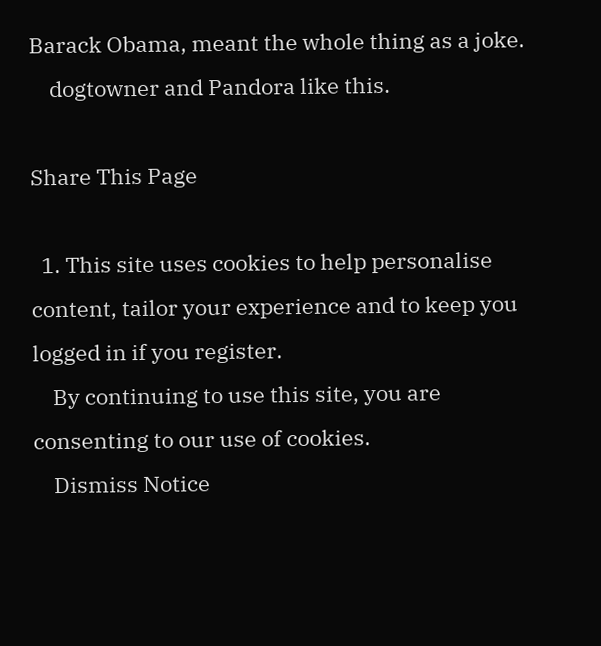Barack Obama, meant the whole thing as a joke.
    dogtowner and Pandora like this.

Share This Page

  1. This site uses cookies to help personalise content, tailor your experience and to keep you logged in if you register.
    By continuing to use this site, you are consenting to our use of cookies.
    Dismiss Notice